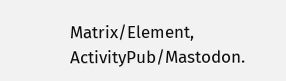Matrix/Element, ActivityPub/Mastodon.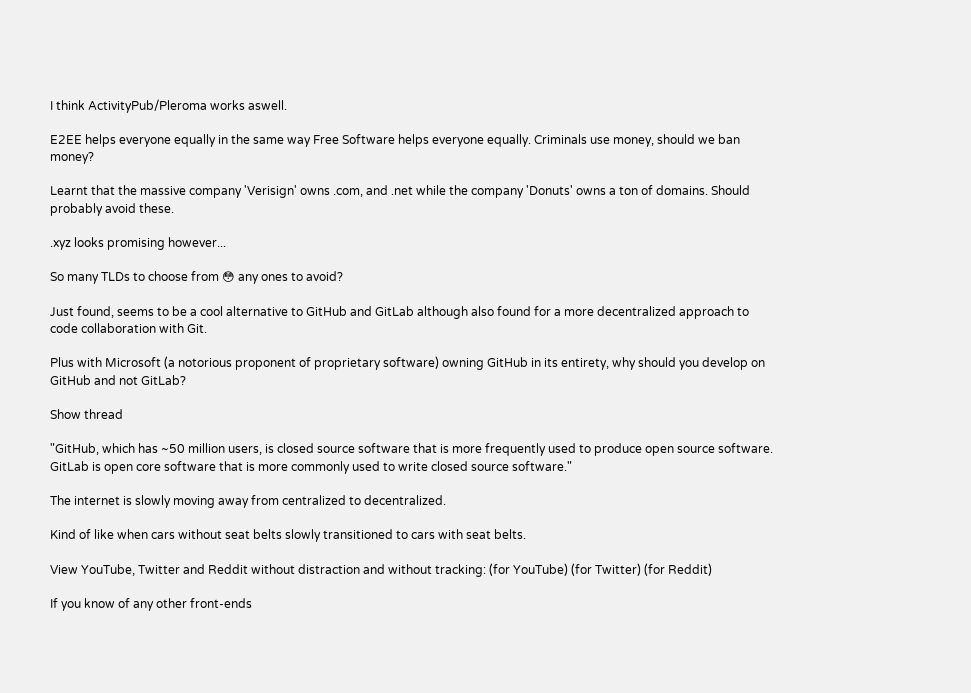I think ActivityPub/Pleroma works aswell.

E2EE helps everyone equally in the same way Free Software helps everyone equally. Criminals use money, should we ban money?

Learnt that the massive company 'Verisign' owns .com, and .net while the company 'Donuts' owns a ton of domains. Should probably avoid these.

.xyz looks promising however...

So many TLDs to choose from 😳 any ones to avoid?

Just found, seems to be a cool alternative to GitHub and GitLab although also found for a more decentralized approach to code collaboration with Git.

Plus with Microsoft (a notorious proponent of proprietary software) owning GitHub in its entirety, why should you develop on GitHub and not GitLab?

Show thread

"GitHub, which has ~50 million users, is closed source software that is more frequently used to produce open source software. GitLab is open core software that is more commonly used to write closed source software."

The internet is slowly moving away from centralized to decentralized.

Kind of like when cars without seat belts slowly transitioned to cars with seat belts.

View YouTube, Twitter and Reddit without distraction and without tracking: (for YouTube) (for Twitter) (for Reddit)

If you know of any other front-ends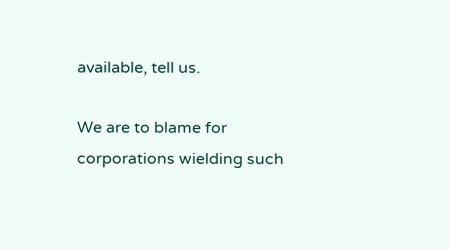available, tell us.

We are to blame for corporations wielding such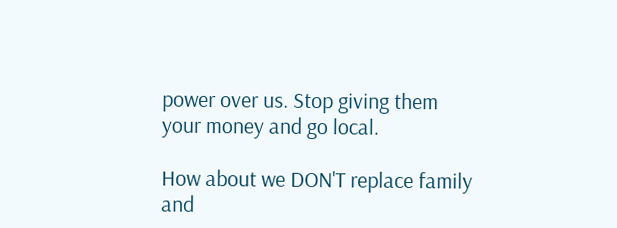power over us. Stop giving them your money and go local.

How about we DON'T replace family and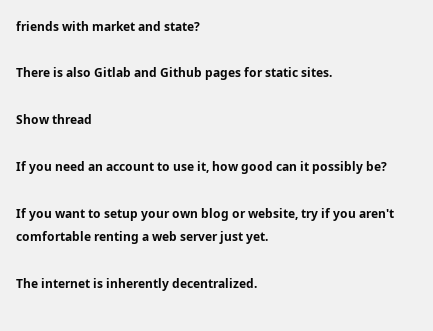friends with market and state?

There is also Gitlab and Github pages for static sites.

Show thread

If you need an account to use it, how good can it possibly be?

If you want to setup your own blog or website, try if you aren't comfortable renting a web server just yet.

The internet is inherently decentralized.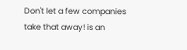Don't let a few companies take that away! is an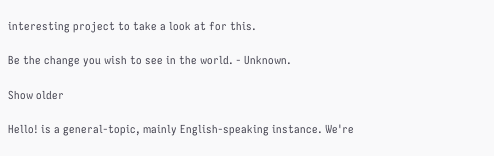interesting project to take a look at for this.

Be the change you wish to see in the world. - Unknown.

Show older

Hello! is a general-topic, mainly English-speaking instance. We're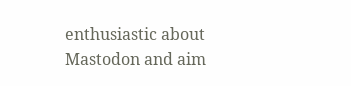enthusiastic about Mastodon and aim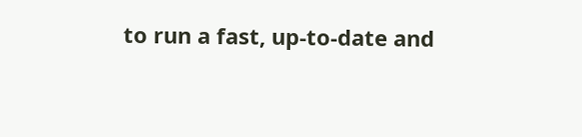to run a fast, up-to-date and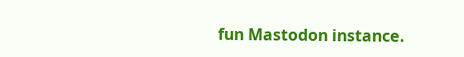fun Mastodon instance.